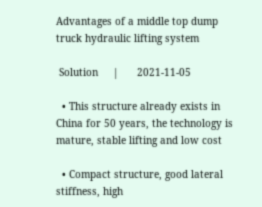Advantages of a middle top dump truck hydraulic lifting system

 Solution     |      2021-11-05

  • This structure already exists in China for 50 years, the technology is mature, stable lifting and low cost

  • Compact structure, good lateral stiffness, high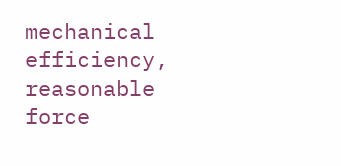mechanical efficiency, reasonable force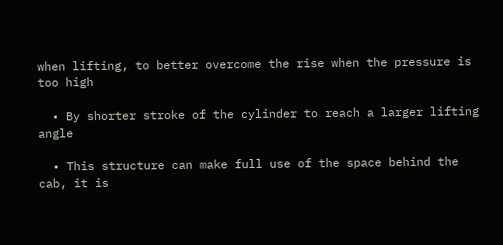when lifting, to better overcome the rise when the pressure is too high

  • By shorter stroke of the cylinder to reach a larger lifting angle

  • This structure can make full use of the space behind the cab, it is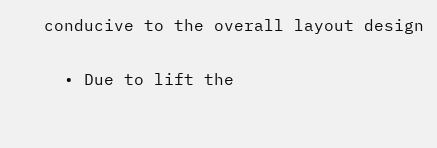conducive to the overall layout design

  • Due to lift the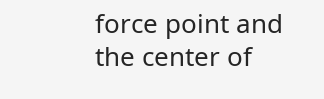force point and the center of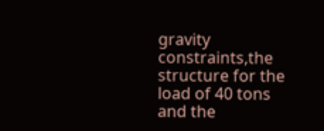gravity constraints,the structure for the load of 40 tons and the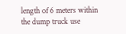length of 6 meters within the dump truck use